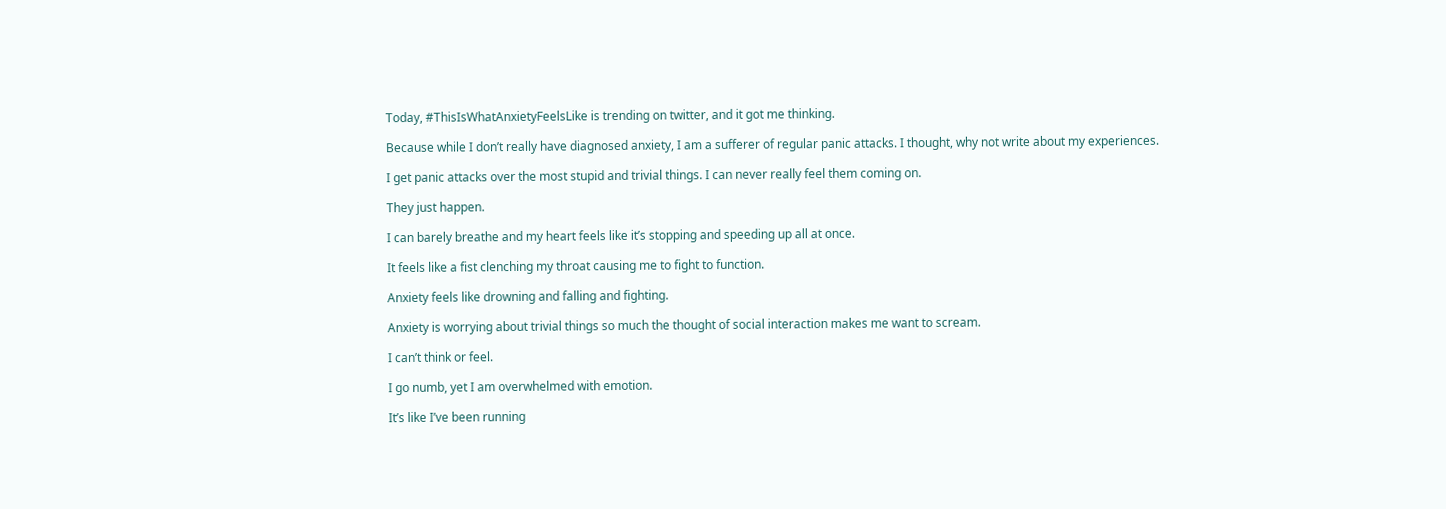Today, #ThisIsWhatAnxietyFeelsLike is trending on twitter, and it got me thinking.

Because while I don’t really have diagnosed anxiety, I am a sufferer of regular panic attacks. I thought, why not write about my experiences.

I get panic attacks over the most stupid and trivial things. I can never really feel them coming on.

They just happen.

I can barely breathe and my heart feels like it’s stopping and speeding up all at once.

It feels like a fist clenching my throat causing me to fight to function.

Anxiety feels like drowning and falling and fighting.

Anxiety is worrying about trivial things so much the thought of social interaction makes me want to scream.

I can’t think or feel.

I go numb, yet I am overwhelmed with emotion.

It’s like I’ve been running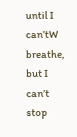until I can’tW breathe, but I can’t stop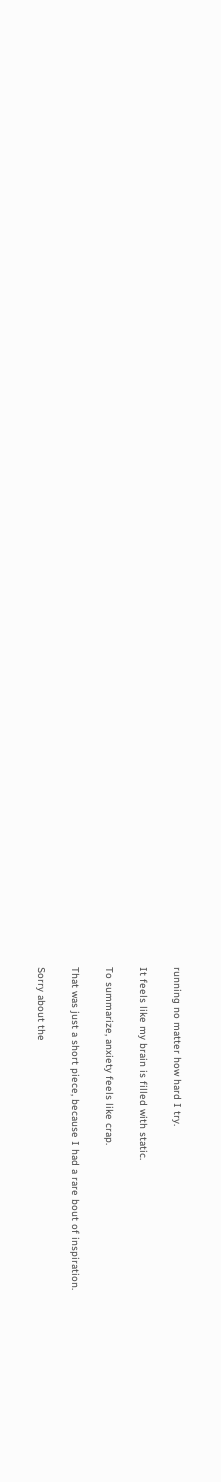running no matter how hard I try.

It feels like my brain is filled with static.

To summarize, anxiety feels like crap.

That was just a short piece, because I had a rare bout of inspiration.

Sorry about the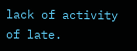lack of activity of late.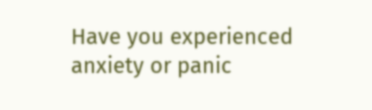Have you experienced anxiety or panic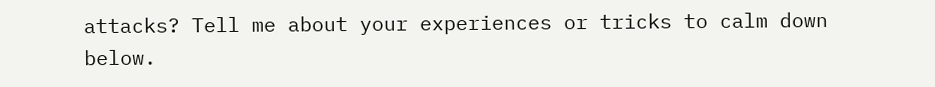attacks? Tell me about your experiences or tricks to calm down below.